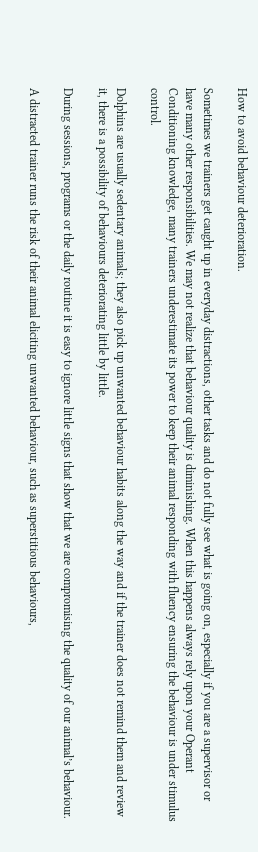How to avoid behaviour deterioration.

Sometimes we trainers get caught up in everyday distractions, other tasks and do not fully see what is going on, especially if you are a supervisor or have many other responsibilities. We may not realize that behaviour quality is diminishing. When this happens always rely upon your Operant Conditioning knowledge, many trainers underestimate its power to keep their animal responding with fluency ensuring the behaviour is under stimulus control.

Dolphins are usually sedentary animals; they also pick up unwanted behaviour habits along the way and if the trainer does not remind them and review it, there is a possibility of behaviours deteriorating little by little.

During sessions, programs or the daily routine it is easy to ignore little signs that show that we are compromising the quality of our animal’s behaviour.

A distracted trainer runs the risk of their animal eliciting unwanted behaviour, such as superstitious behaviours,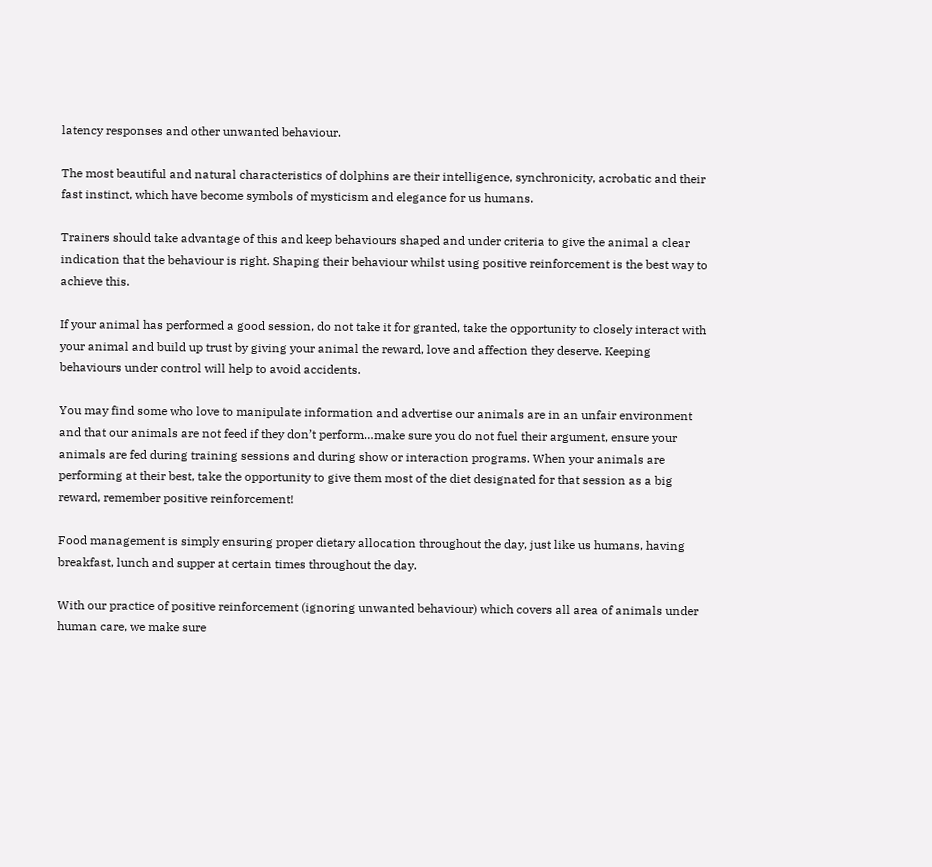latency responses and other unwanted behaviour.

The most beautiful and natural characteristics of dolphins are their intelligence, synchronicity, acrobatic and their fast instinct, which have become symbols of mysticism and elegance for us humans.

Trainers should take advantage of this and keep behaviours shaped and under criteria to give the animal a clear indication that the behaviour is right. Shaping their behaviour whilst using positive reinforcement is the best way to achieve this.

If your animal has performed a good session, do not take it for granted, take the opportunity to closely interact with your animal and build up trust by giving your animal the reward, love and affection they deserve. Keeping behaviours under control will help to avoid accidents.

You may find some who love to manipulate information and advertise our animals are in an unfair environment and that our animals are not feed if they don’t perform…make sure you do not fuel their argument, ensure your animals are fed during training sessions and during show or interaction programs. When your animals are performing at their best, take the opportunity to give them most of the diet designated for that session as a big reward, remember positive reinforcement!

Food management is simply ensuring proper dietary allocation throughout the day, just like us humans, having breakfast, lunch and supper at certain times throughout the day.

With our practice of positive reinforcement (ignoring unwanted behaviour) which covers all area of animals under human care, we make sure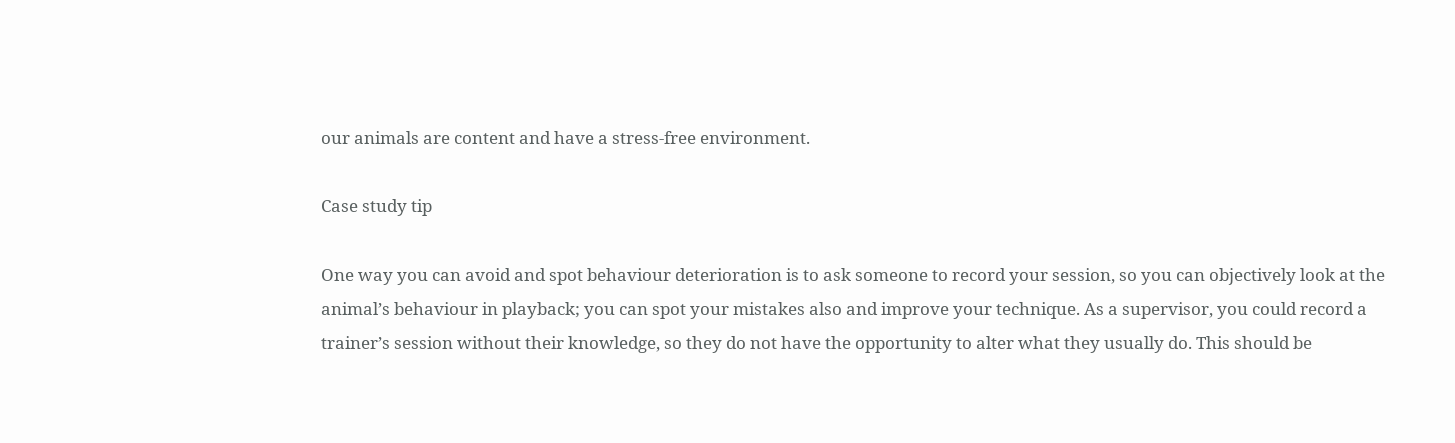our animals are content and have a stress-free environment.

Case study tip

One way you can avoid and spot behaviour deterioration is to ask someone to record your session, so you can objectively look at the animal’s behaviour in playback; you can spot your mistakes also and improve your technique. As a supervisor, you could record a trainer’s session without their knowledge, so they do not have the opportunity to alter what they usually do. This should be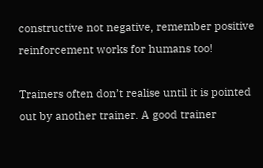constructive not negative, remember positive reinforcement works for humans too!

Trainers often don’t realise until it is pointed out by another trainer. A good trainer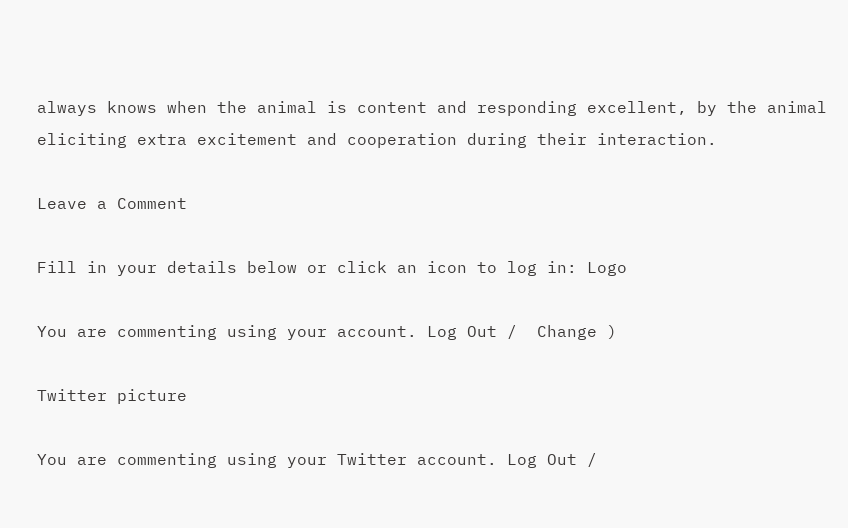always knows when the animal is content and responding excellent, by the animal eliciting extra excitement and cooperation during their interaction.

Leave a Comment

Fill in your details below or click an icon to log in: Logo

You are commenting using your account. Log Out /  Change )

Twitter picture

You are commenting using your Twitter account. Log Out /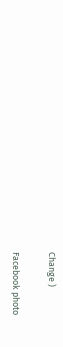Change )

Facebook photo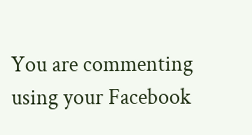You are commenting using your Facebook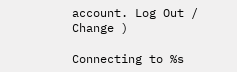account. Log Out /  Change )

Connecting to %s